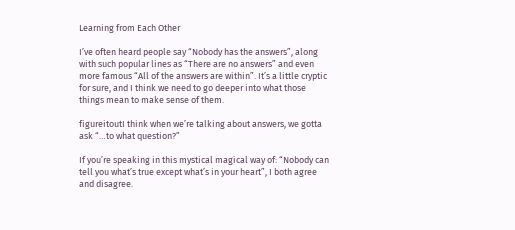Learning from Each Other

I’ve often heard people say “Nobody has the answers”, along with such popular lines as “There are no answers” and even more famous “All of the answers are within”. It’s a little cryptic for sure, and I think we need to go deeper into what those things mean to make sense of them.

figureitoutI think when we’re talking about answers, we gotta ask “…to what question?”

If you’re speaking in this mystical magical way of: “Nobody can tell you what’s true except what’s in your heart”, I both agree and disagree.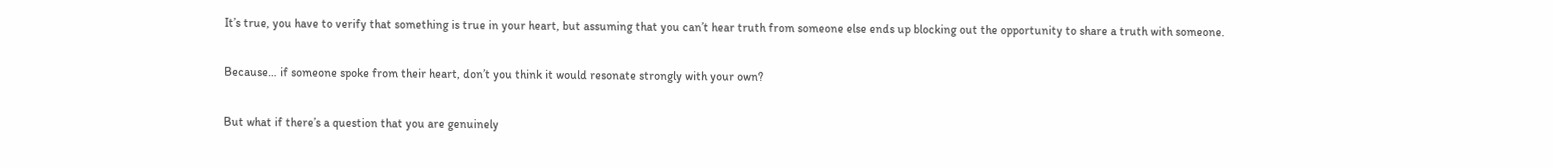It’s true, you have to verify that something is true in your heart, but assuming that you can’t hear truth from someone else ends up blocking out the opportunity to share a truth with someone.

Because… if someone spoke from their heart, don’t you think it would resonate strongly with your own?

But what if there’s a question that you are genuinely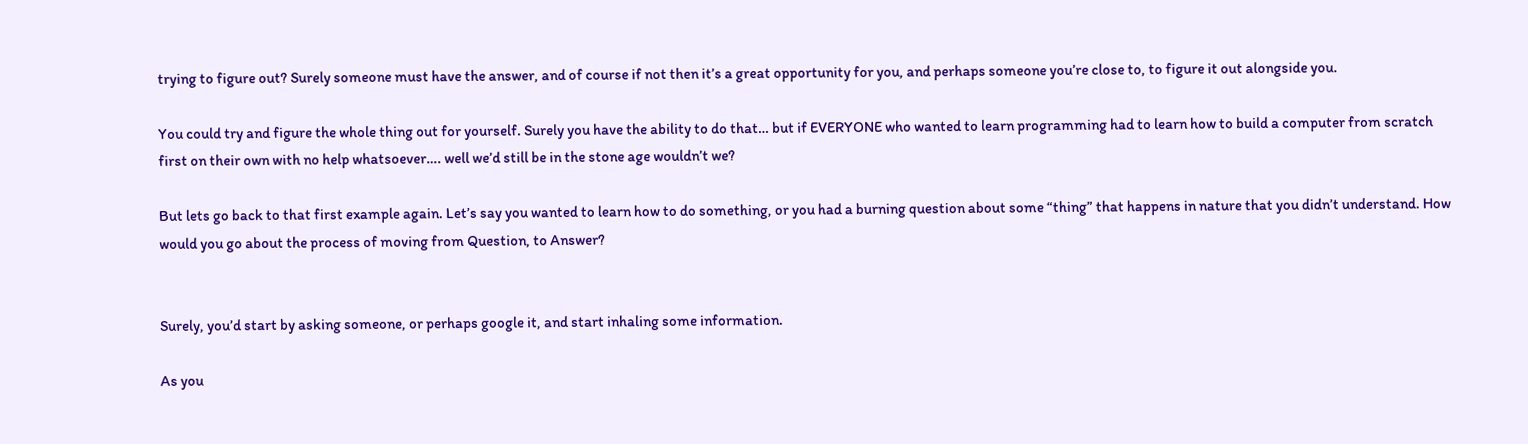trying to figure out? Surely someone must have the answer, and of course if not then it’s a great opportunity for you, and perhaps someone you’re close to, to figure it out alongside you.

You could try and figure the whole thing out for yourself. Surely you have the ability to do that… but if EVERYONE who wanted to learn programming had to learn how to build a computer from scratch first on their own with no help whatsoever…. well we’d still be in the stone age wouldn’t we?

But lets go back to that first example again. Let’s say you wanted to learn how to do something, or you had a burning question about some “thing” that happens in nature that you didn’t understand. How would you go about the process of moving from Question, to Answer?


Surely, you’d start by asking someone, or perhaps google it, and start inhaling some information.

As you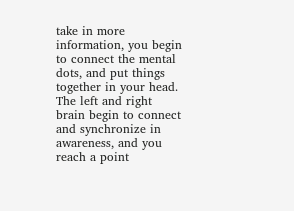take in more information, you begin to connect the mental dots, and put things together in your head. The left and right brain begin to connect and synchronize in awareness, and you reach a point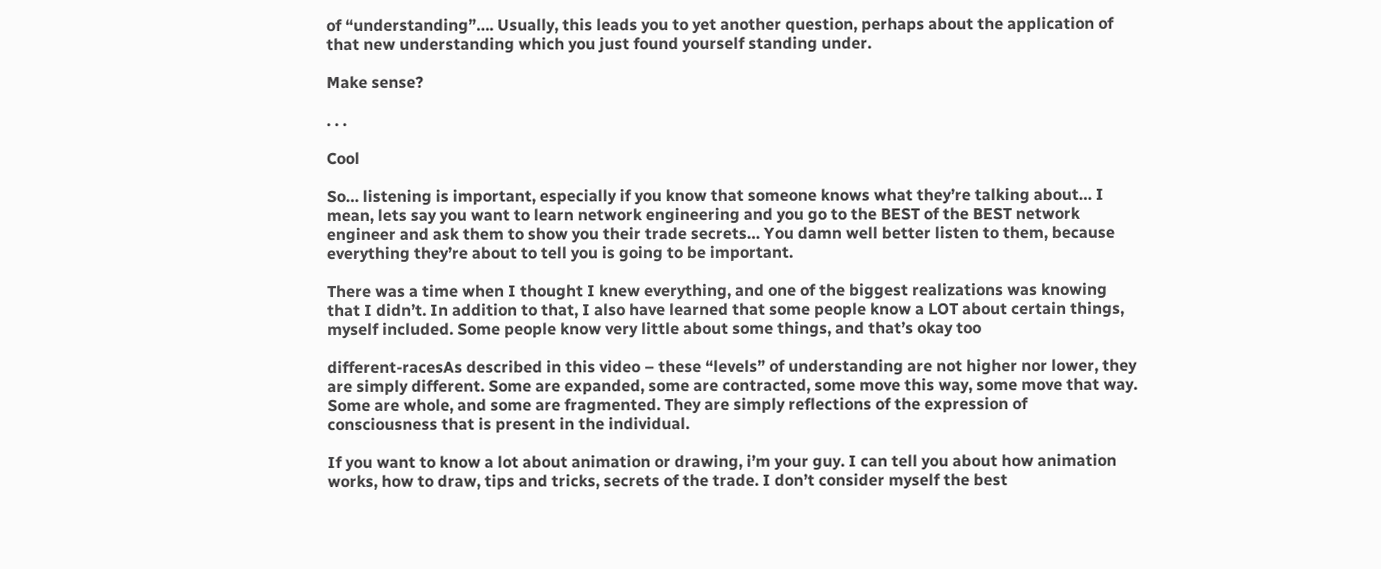of “understanding”…. Usually, this leads you to yet another question, perhaps about the application of that new understanding which you just found yourself standing under.

Make sense?

. . .

Cool

So… listening is important, especially if you know that someone knows what they’re talking about… I mean, lets say you want to learn network engineering and you go to the BEST of the BEST network engineer and ask them to show you their trade secrets… You damn well better listen to them, because everything they’re about to tell you is going to be important.

There was a time when I thought I knew everything, and one of the biggest realizations was knowing that I didn’t. In addition to that, I also have learned that some people know a LOT about certain things, myself included. Some people know very little about some things, and that’s okay too

different-racesAs described in this video – these “levels” of understanding are not higher nor lower, they are simply different. Some are expanded, some are contracted, some move this way, some move that way. Some are whole, and some are fragmented. They are simply reflections of the expression of consciousness that is present in the individual.

If you want to know a lot about animation or drawing, i’m your guy. I can tell you about how animation works, how to draw, tips and tricks, secrets of the trade. I don’t consider myself the best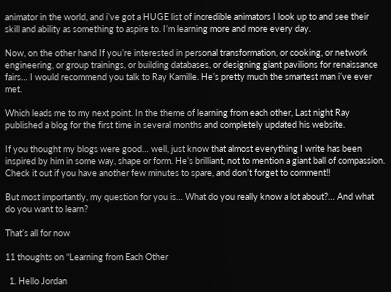animator in the world, and i’ve got a HUGE list of incredible animators I look up to and see their skill and ability as something to aspire to. I’m learning more and more every day.

Now, on the other hand If you’re interested in personal transformation, or cooking, or network engineering, or group trainings, or building databases, or designing giant pavilions for renaissance fairs… I would recommend you talk to Ray Kamille. He’s pretty much the smartest man i’ve ever met.

Which leads me to my next point. In the theme of learning from each other, Last night Ray published a blog for the first time in several months and completely updated his website.

If you thought my blogs were good… well, just know that almost everything I write has been inspired by him in some way, shape or form. He’s brilliant, not to mention a giant ball of compassion. Check it out if you have another few minutes to spare, and don’t forget to comment!!

But most importantly, my question for you is… What do you really know a lot about?… And what do you want to learn?

That’s all for now

11 thoughts on “Learning from Each Other

  1. Hello Jordan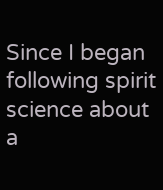Since I began following spirit science about a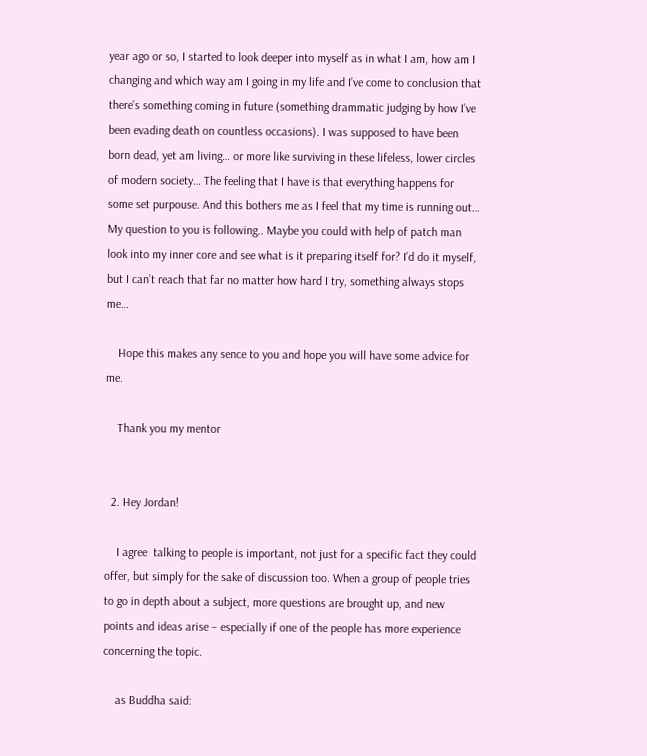year ago or so, I started to look deeper into myself as in what I am, how am I changing and which way am I going in my life and I’ve come to conclusion that there’s something coming in future (something drammatic judging by how I’ve been evading death on countless occasions). I was supposed to have been born dead, yet am living… or more like surviving in these lifeless, lower circles of modern society… The feeling that I have is that everything happens for some set purpouse. And this bothers me as I feel that my time is running out… My question to you is following.. Maybe you could with help of patch man look into my inner core and see what is it preparing itself for? I’d do it myself, but I can’t reach that far no matter how hard I try, something always stops me…

    Hope this makes any sence to you and hope you will have some advice for me.

    Thank you my mentor


  2. Hey Jordan!

    I agree  talking to people is important, not just for a specific fact they could offer, but simply for the sake of discussion too. When a group of people tries to go in depth about a subject, more questions are brought up, and new points and ideas arise – especially if one of the people has more experience concerning the topic.

    as Buddha said: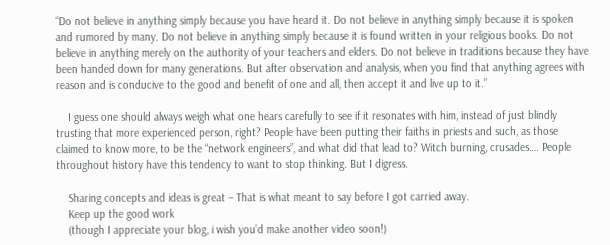“Do not believe in anything simply because you have heard it. Do not believe in anything simply because it is spoken and rumored by many. Do not believe in anything simply because it is found written in your religious books. Do not believe in anything merely on the authority of your teachers and elders. Do not believe in traditions because they have been handed down for many generations. But after observation and analysis, when you find that anything agrees with reason and is conducive to the good and benefit of one and all, then accept it and live up to it.”

    I guess one should always weigh what one hears carefully to see if it resonates with him, instead of just blindly trusting that more experienced person, right? People have been putting their faiths in priests and such, as those claimed to know more, to be the “network engineers”, and what did that lead to? Witch burning, crusades…. People throughout history have this tendency to want to stop thinking. But I digress.

    Sharing concepts and ideas is great – That is what meant to say before I got carried away.
    Keep up the good work
    (though I appreciate your blog, i wish you’d make another video soon!)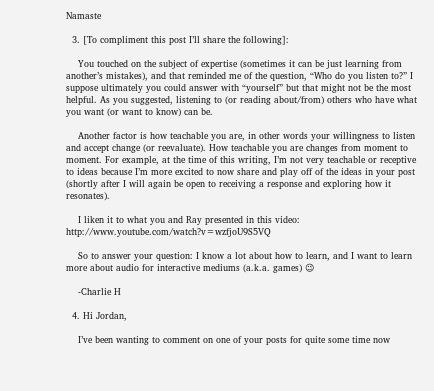Namaste

  3. [To compliment this post I’ll share the following]:

    You touched on the subject of expertise (sometimes it can be just learning from another’s mistakes), and that reminded me of the question, “Who do you listen to?” I suppose ultimately you could answer with “yourself” but that might not be the most helpful. As you suggested, listening to (or reading about/from) others who have what you want (or want to know) can be.

    Another factor is how teachable you are, in other words your willingness to listen and accept change (or reevaluate). How teachable you are changes from moment to moment. For example, at the time of this writing, I’m not very teachable or receptive to ideas because I’m more excited to now share and play off of the ideas in your post (shortly after I will again be open to receiving a response and exploring how it resonates).

    I liken it to what you and Ray presented in this video: http://www.youtube.com/watch?v=wzfjoU9S5VQ

    So to answer your question: I know a lot about how to learn, and I want to learn more about audio for interactive mediums (a.k.a. games) 😉

    -Charlie H

  4. Hi Jordan,

    I’ve been wanting to comment on one of your posts for quite some time now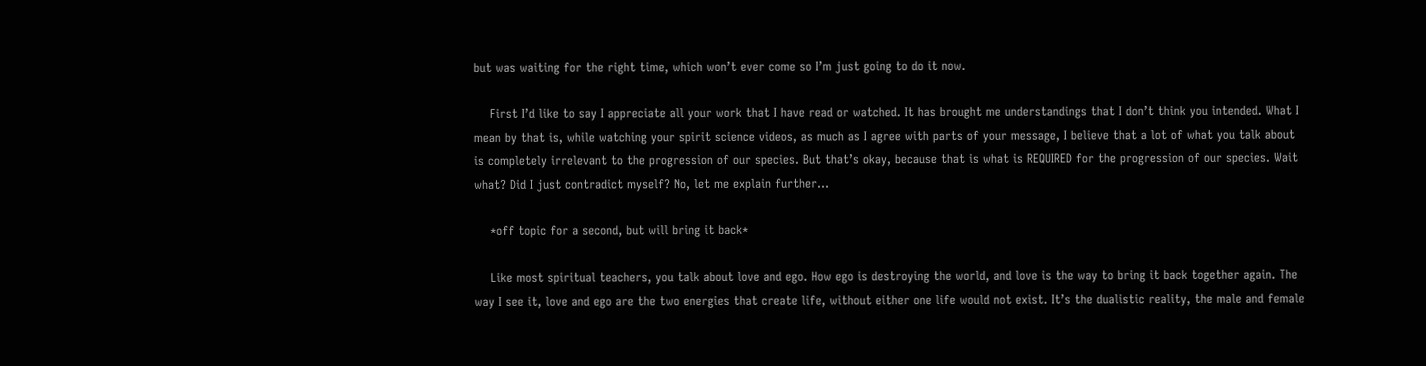but was waiting for the right time, which won’t ever come so I’m just going to do it now.

    First I’d like to say I appreciate all your work that I have read or watched. It has brought me understandings that I don’t think you intended. What I mean by that is, while watching your spirit science videos, as much as I agree with parts of your message, I believe that a lot of what you talk about is completely irrelevant to the progression of our species. But that’s okay, because that is what is REQUIRED for the progression of our species. Wait what? Did I just contradict myself? No, let me explain further…

    *off topic for a second, but will bring it back*

    Like most spiritual teachers, you talk about love and ego. How ego is destroying the world, and love is the way to bring it back together again. The way I see it, love and ego are the two energies that create life, without either one life would not exist. It’s the dualistic reality, the male and female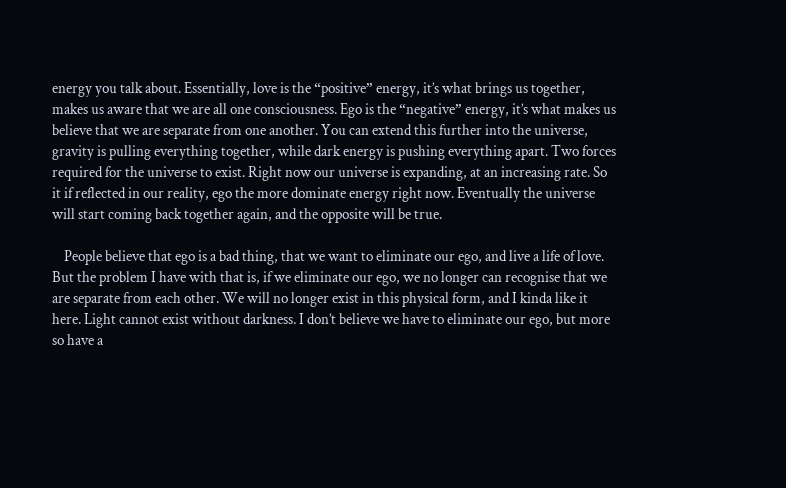energy you talk about. Essentially, love is the “positive” energy, it’s what brings us together, makes us aware that we are all one consciousness. Ego is the “negative” energy, it’s what makes us believe that we are separate from one another. You can extend this further into the universe, gravity is pulling everything together, while dark energy is pushing everything apart. Two forces required for the universe to exist. Right now our universe is expanding, at an increasing rate. So it if reflected in our reality, ego the more dominate energy right now. Eventually the universe will start coming back together again, and the opposite will be true.

    People believe that ego is a bad thing, that we want to eliminate our ego, and live a life of love. But the problem I have with that is, if we eliminate our ego, we no longer can recognise that we are separate from each other. We will no longer exist in this physical form, and I kinda like it here. Light cannot exist without darkness. I don’t believe we have to eliminate our ego, but more so have a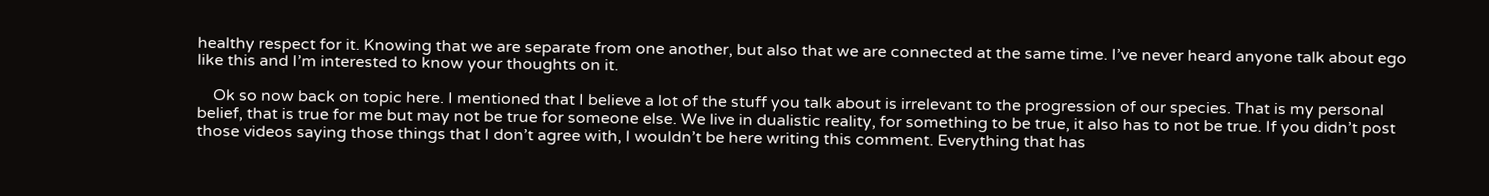healthy respect for it. Knowing that we are separate from one another, but also that we are connected at the same time. I’ve never heard anyone talk about ego like this and I’m interested to know your thoughts on it.

    Ok so now back on topic here. I mentioned that I believe a lot of the stuff you talk about is irrelevant to the progression of our species. That is my personal belief, that is true for me but may not be true for someone else. We live in dualistic reality, for something to be true, it also has to not be true. If you didn’t post those videos saying those things that I don’t agree with, I wouldn’t be here writing this comment. Everything that has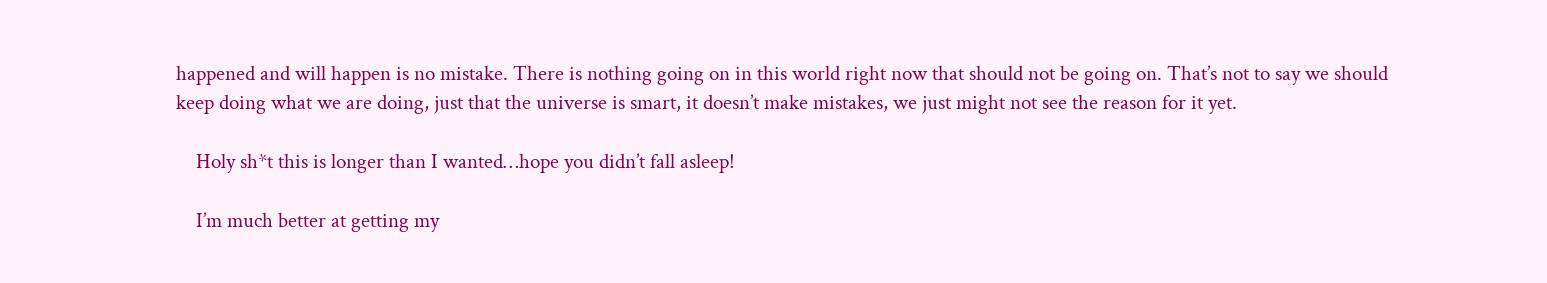happened and will happen is no mistake. There is nothing going on in this world right now that should not be going on. That’s not to say we should keep doing what we are doing, just that the universe is smart, it doesn’t make mistakes, we just might not see the reason for it yet.

    Holy sh*t this is longer than I wanted…hope you didn’t fall asleep!

    I’m much better at getting my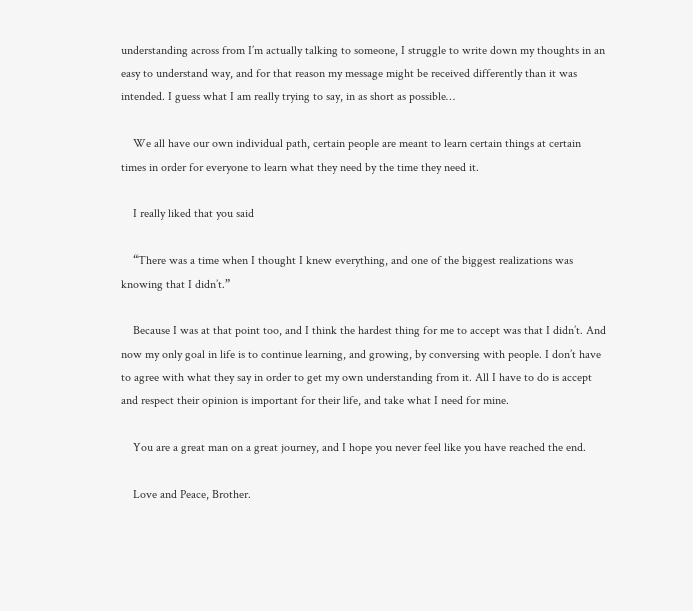understanding across from I’m actually talking to someone, I struggle to write down my thoughts in an easy to understand way, and for that reason my message might be received differently than it was intended. I guess what I am really trying to say, in as short as possible…

    We all have our own individual path, certain people are meant to learn certain things at certain times in order for everyone to learn what they need by the time they need it.

    I really liked that you said

    “There was a time when I thought I knew everything, and one of the biggest realizations was knowing that I didn’t.”

    Because I was at that point too, and I think the hardest thing for me to accept was that I didn’t. And now my only goal in life is to continue learning, and growing, by conversing with people. I don’t have to agree with what they say in order to get my own understanding from it. All I have to do is accept and respect their opinion is important for their life, and take what I need for mine.

    You are a great man on a great journey, and I hope you never feel like you have reached the end.

    Love and Peace, Brother.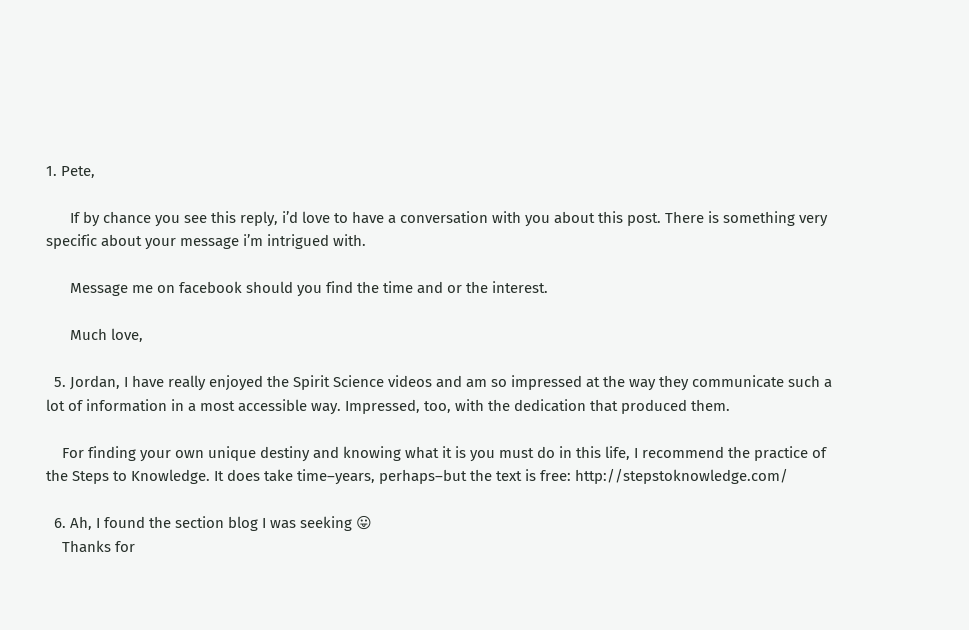1. Pete,

      If by chance you see this reply, i’d love to have a conversation with you about this post. There is something very specific about your message i’m intrigued with.

      Message me on facebook should you find the time and or the interest.

      Much love,

  5. Jordan, I have really enjoyed the Spirit Science videos and am so impressed at the way they communicate such a lot of information in a most accessible way. Impressed, too, with the dedication that produced them.

    For finding your own unique destiny and knowing what it is you must do in this life, I recommend the practice of the Steps to Knowledge. It does take time–years, perhaps–but the text is free: http://stepstoknowledge.com/

  6. Ah, I found the section blog I was seeking 😛
    Thanks for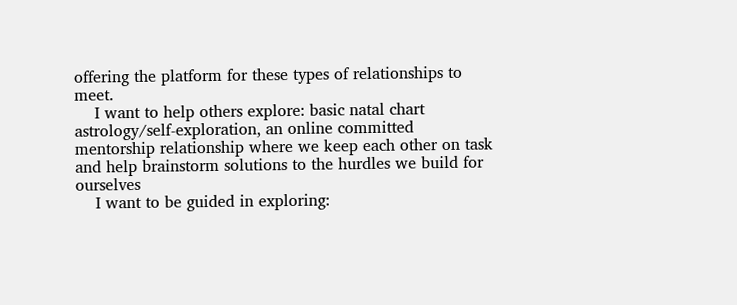offering the platform for these types of relationships to meet.
    I want to help others explore: basic natal chart astrology/self-exploration, an online committed mentorship relationship where we keep each other on task and help brainstorm solutions to the hurdles we build for ourselves
    I want to be guided in exploring: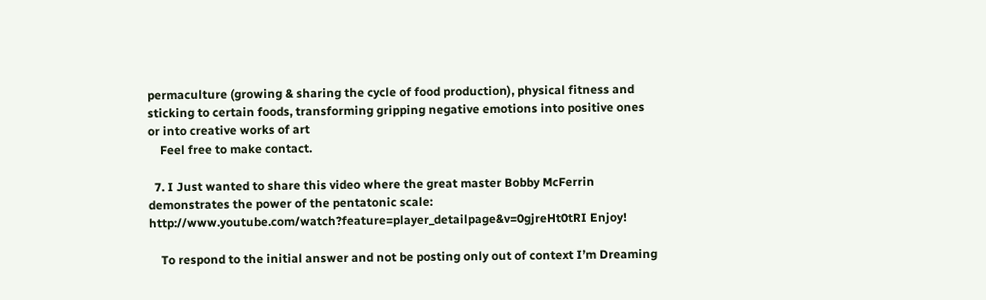permaculture (growing & sharing the cycle of food production), physical fitness and sticking to certain foods, transforming gripping negative emotions into positive ones or into creative works of art
    Feel free to make contact.

  7. I Just wanted to share this video where the great master Bobby McFerrin demonstrates the power of the pentatonic scale: http://www.youtube.com/watch?feature=player_detailpage&v=0gjreHt0tRI Enjoy!

    To respond to the initial answer and not be posting only out of context I’m Dreaming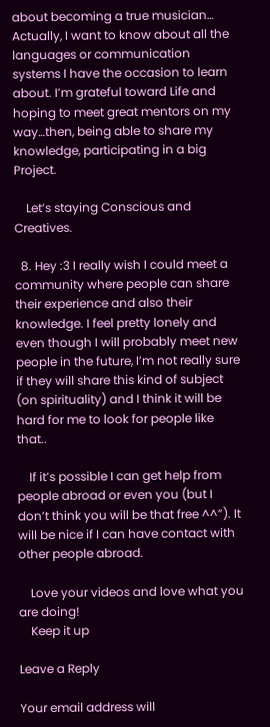about becoming a true musician… Actually, I want to know about all the languages or communication systems I have the occasion to learn about. I’m grateful toward Life and hoping to meet great mentors on my way…then, being able to share my knowledge, participating in a big Project.

    Let’s staying Conscious and Creatives.

  8. Hey :3 I really wish I could meet a community where people can share their experience and also their knowledge. I feel pretty lonely and even though I will probably meet new people in the future, I’m not really sure if they will share this kind of subject (on spirituality) and I think it will be hard for me to look for people like that..

    If it’s possible I can get help from people abroad or even you (but I don’t think you will be that free ^^”). It will be nice if I can have contact with other people abroad.

    Love your videos and love what you are doing!
    Keep it up

Leave a Reply

Your email address will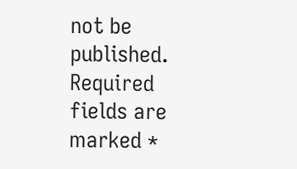not be published. Required fields are marked *